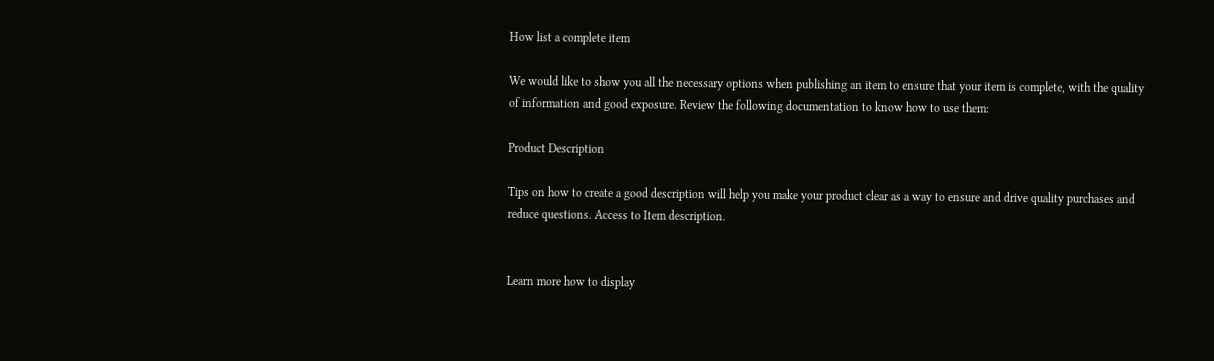How list a complete item

We would like to show you all the necessary options when publishing an item to ensure that your item is complete, with the quality of information and good exposure. Review the following documentation to know how to use them:

Product Description

Tips on how to create a good description will help you make your product clear as a way to ensure and drive quality purchases and reduce questions. Access to Item description.


Learn more how to display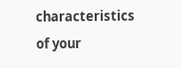characteristics of your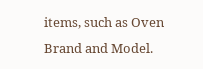items, such as Oven Brand and Model.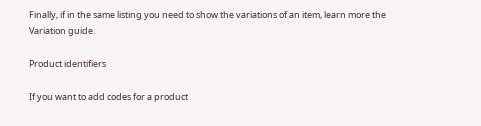Finally, if in the same listing you need to show the variations of an item, learn more the Variation guide.

Product identifiers

If you want to add codes for a product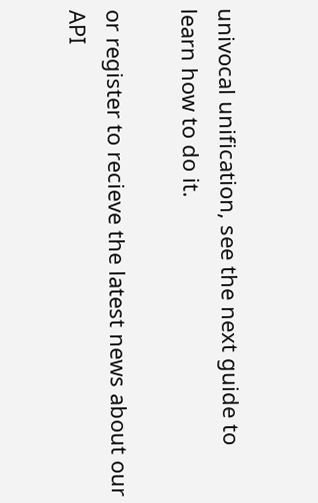univocal unification, see the next guide to learn how to do it.

or register to recieve the latest news about our API